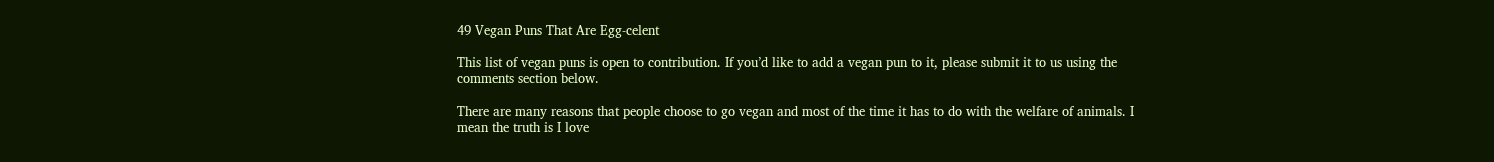49 Vegan Puns That Are Egg-celent

This list of vegan puns is open to contribution. If you’d like to add a vegan pun to it, please submit it to us using the comments section below.

There are many reasons that people choose to go vegan and most of the time it has to do with the welfare of animals. I mean the truth is I love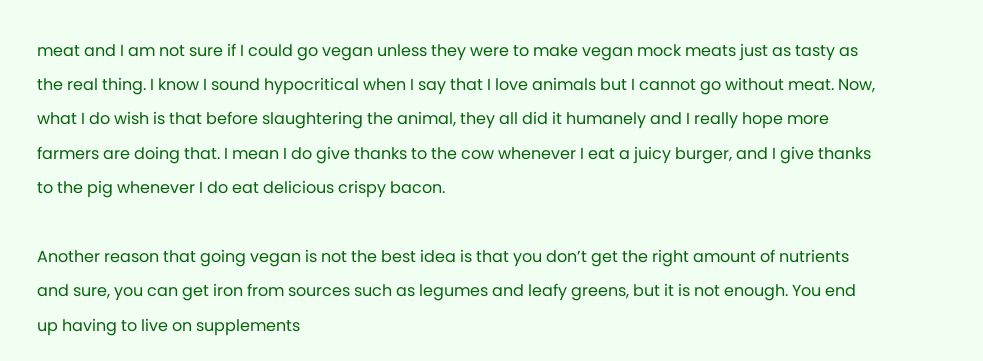meat and I am not sure if I could go vegan unless they were to make vegan mock meats just as tasty as the real thing. I know I sound hypocritical when I say that I love animals but I cannot go without meat. Now, what I do wish is that before slaughtering the animal, they all did it humanely and I really hope more farmers are doing that. I mean I do give thanks to the cow whenever I eat a juicy burger, and I give thanks to the pig whenever I do eat delicious crispy bacon.

Another reason that going vegan is not the best idea is that you don’t get the right amount of nutrients and sure, you can get iron from sources such as legumes and leafy greens, but it is not enough. You end up having to live on supplements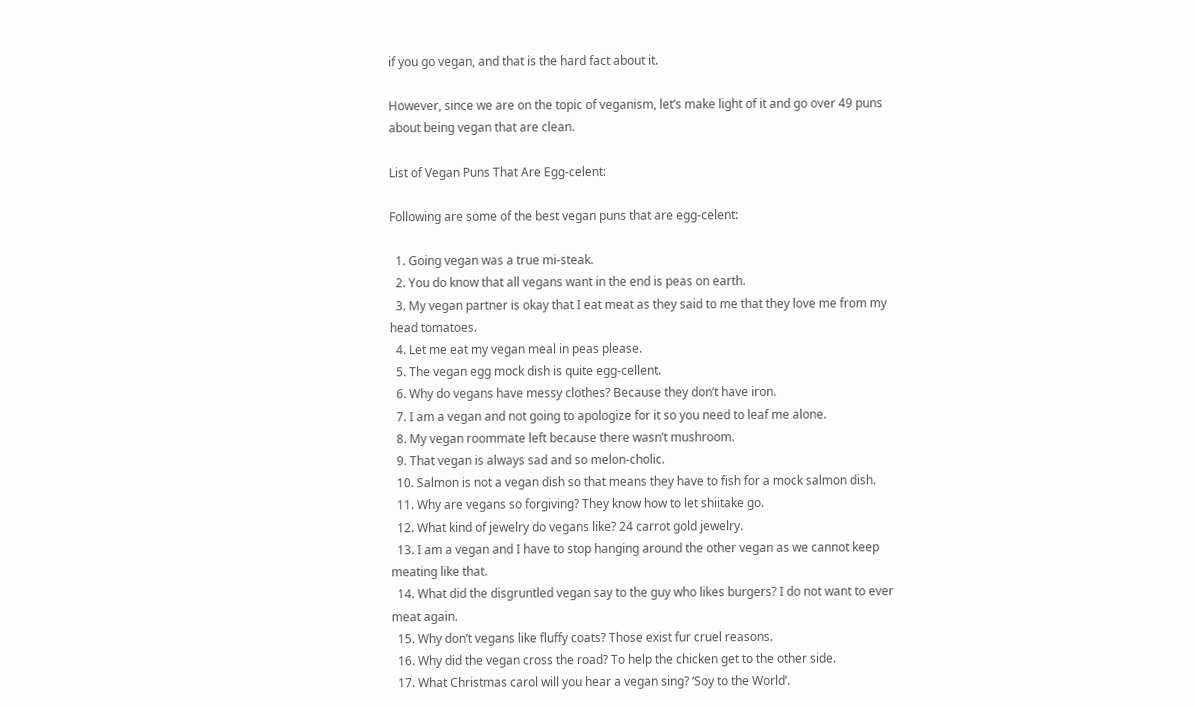if you go vegan, and that is the hard fact about it.

However, since we are on the topic of veganism, let’s make light of it and go over 49 puns about being vegan that are clean.

List of Vegan Puns That Are Egg-celent:

Following are some of the best vegan puns that are egg-celent:

  1. Going vegan was a true mi-steak.
  2. You do know that all vegans want in the end is peas on earth.
  3. My vegan partner is okay that I eat meat as they said to me that they love me from my head tomatoes.
  4. Let me eat my vegan meal in peas please.
  5. The vegan egg mock dish is quite egg-cellent.
  6. Why do vegans have messy clothes? Because they don’t have iron.
  7. I am a vegan and not going to apologize for it so you need to leaf me alone.
  8. My vegan roommate left because there wasn’t mushroom.
  9. That vegan is always sad and so melon-cholic.
  10. Salmon is not a vegan dish so that means they have to fish for a mock salmon dish.
  11. Why are vegans so forgiving? They know how to let shiitake go.
  12. What kind of jewelry do vegans like? 24 carrot gold jewelry.
  13. I am a vegan and I have to stop hanging around the other vegan as we cannot keep meating like that.
  14. What did the disgruntled vegan say to the guy who likes burgers? I do not want to ever meat again.
  15. Why don’t vegans like fluffy coats? Those exist fur cruel reasons.
  16. Why did the vegan cross the road? To help the chicken get to the other side.
  17. What Christmas carol will you hear a vegan sing? ‘Soy to the World’.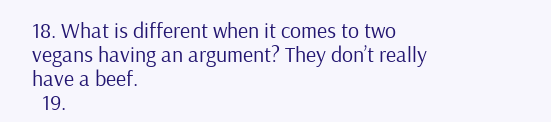18. What is different when it comes to two vegans having an argument? They don’t really have a beef.
  19.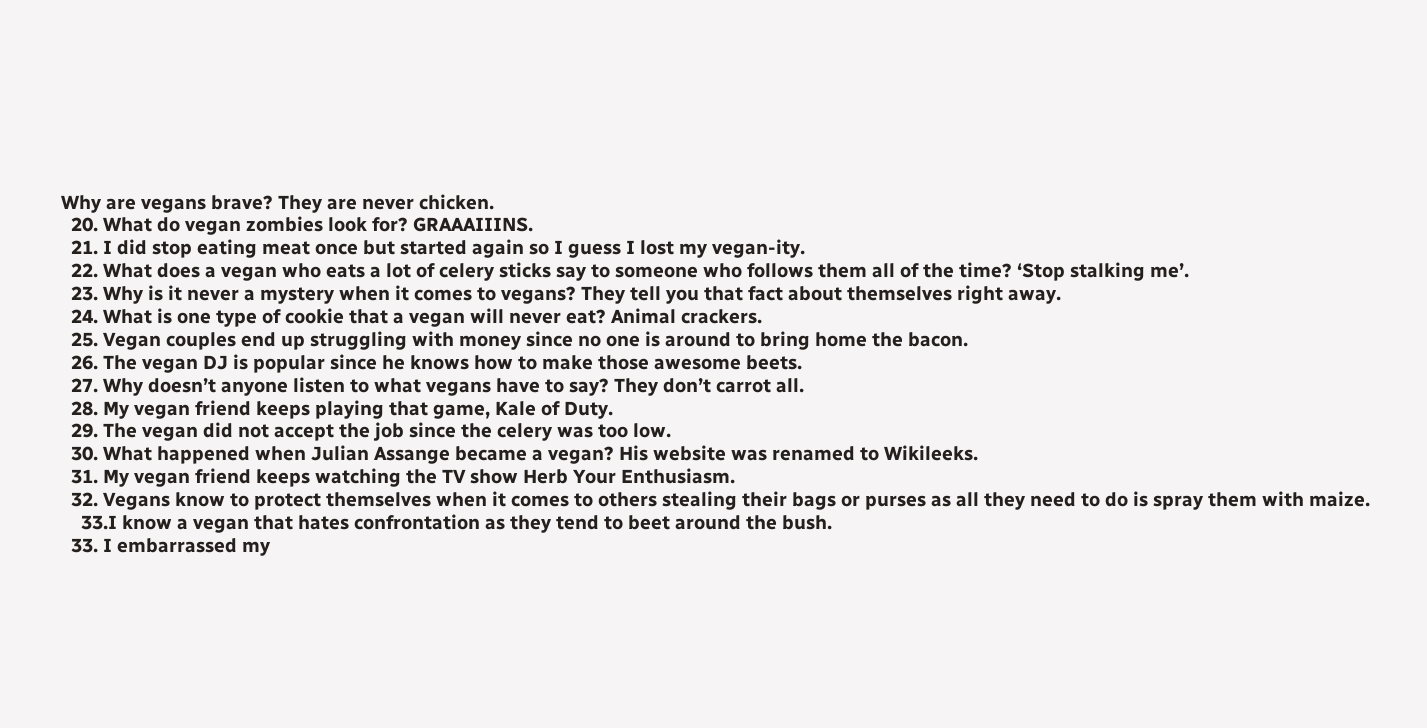Why are vegans brave? They are never chicken.
  20. What do vegan zombies look for? GRAAAIIINS.
  21. I did stop eating meat once but started again so I guess I lost my vegan-ity.
  22. What does a vegan who eats a lot of celery sticks say to someone who follows them all of the time? ‘Stop stalking me’.
  23. Why is it never a mystery when it comes to vegans? They tell you that fact about themselves right away.
  24. What is one type of cookie that a vegan will never eat? Animal crackers.
  25. Vegan couples end up struggling with money since no one is around to bring home the bacon.
  26. The vegan DJ is popular since he knows how to make those awesome beets.
  27. Why doesn’t anyone listen to what vegans have to say? They don’t carrot all.
  28. My vegan friend keeps playing that game, Kale of Duty.
  29. The vegan did not accept the job since the celery was too low.
  30. What happened when Julian Assange became a vegan? His website was renamed to Wikileeks.
  31. My vegan friend keeps watching the TV show Herb Your Enthusiasm.
  32. Vegans know to protect themselves when it comes to others stealing their bags or purses as all they need to do is spray them with maize.
    33.I know a vegan that hates confrontation as they tend to beet around the bush.
  33. I embarrassed my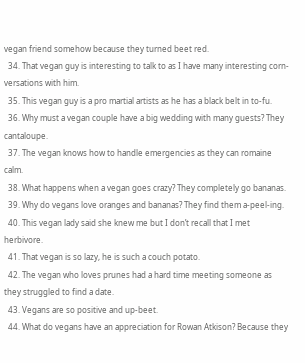vegan friend somehow because they turned beet red.
  34. That vegan guy is interesting to talk to as I have many interesting corn-versations with him.
  35. This vegan guy is a pro martial artists as he has a black belt in to-fu.
  36. Why must a vegan couple have a big wedding with many guests? They cantaloupe.
  37. The vegan knows how to handle emergencies as they can romaine calm.
  38. What happens when a vegan goes crazy? They completely go bananas.
  39. Why do vegans love oranges and bananas? They find them a-peel-ing.
  40. This vegan lady said she knew me but I don’t recall that I met herbivore.
  41. That vegan is so lazy, he is such a couch potato.
  42. The vegan who loves prunes had a hard time meeting someone as they struggled to find a date.
  43. Vegans are so positive and up-beet.
  44. What do vegans have an appreciation for Rowan Atkison? Because they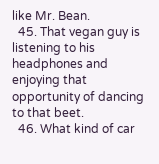like Mr. Bean.
  45. That vegan guy is listening to his headphones and enjoying that opportunity of dancing to that beet.
  46. What kind of car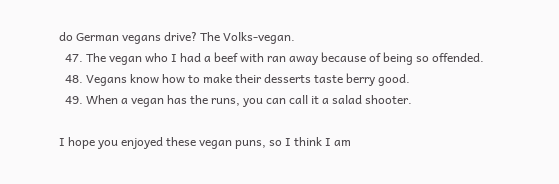do German vegans drive? The Volks-vegan.
  47. The vegan who I had a beef with ran away because of being so offended.
  48. Vegans know how to make their desserts taste berry good.
  49. When a vegan has the runs, you can call it a salad shooter.

I hope you enjoyed these vegan puns, so I think I am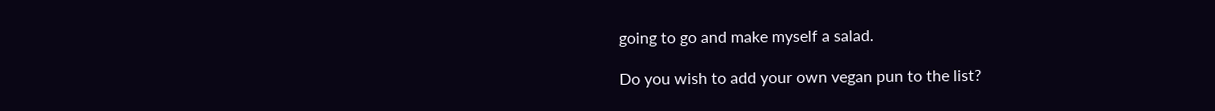going to go and make myself a salad.

Do you wish to add your own vegan pun to the list?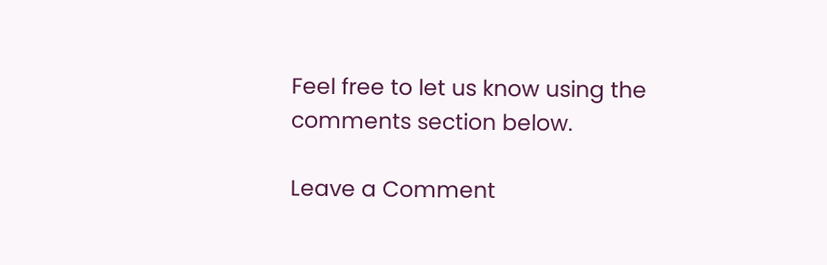Feel free to let us know using the comments section below.

Leave a Comment